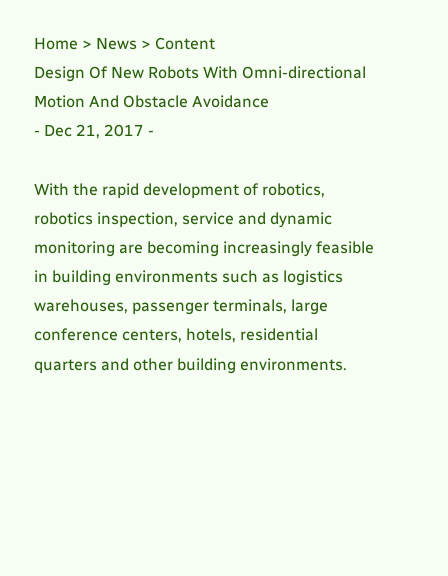Home > News > Content
Design Of New Robots With Omni-directional Motion And Obstacle Avoidance
- Dec 21, 2017 -

With the rapid development of robotics, robotics inspection, service and dynamic monitoring are becoming increasingly feasible in building environments such as logistics warehouses, passenger terminals, large conference centers, hotels, residential quarters and other building environments.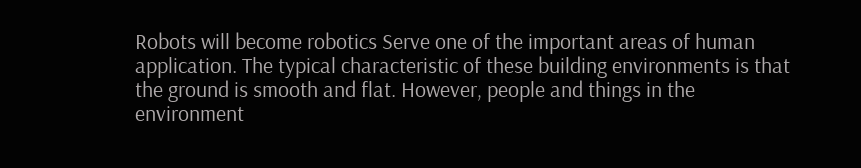Robots will become robotics Serve one of the important areas of human application. The typical characteristic of these building environments is that the ground is smooth and flat. However, people and things in the environment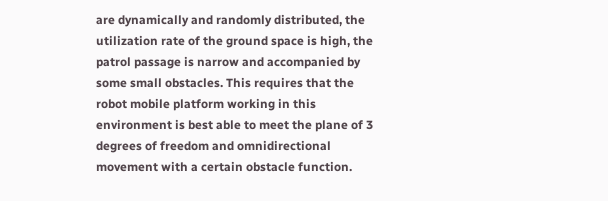are dynamically and randomly distributed, the utilization rate of the ground space is high, the patrol passage is narrow and accompanied by some small obstacles. This requires that the robot mobile platform working in this environment is best able to meet the plane of 3 degrees of freedom and omnidirectional movement with a certain obstacle function.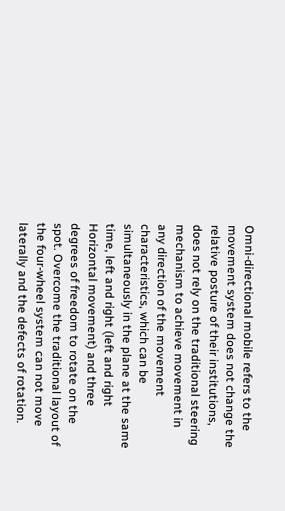Omni-directional mobile refers to the movement system does not change the relative posture of their institutions, does not rely on the traditional steering mechanism to achieve movement in any direction of the movement characteristics, which can be simultaneously in the plane at the same time, left and right (left and right Horizontal movement) and three degrees of freedom to rotate on the spot. Overcome the traditional layout of the four-wheel system can not move laterally and the defects of rotation.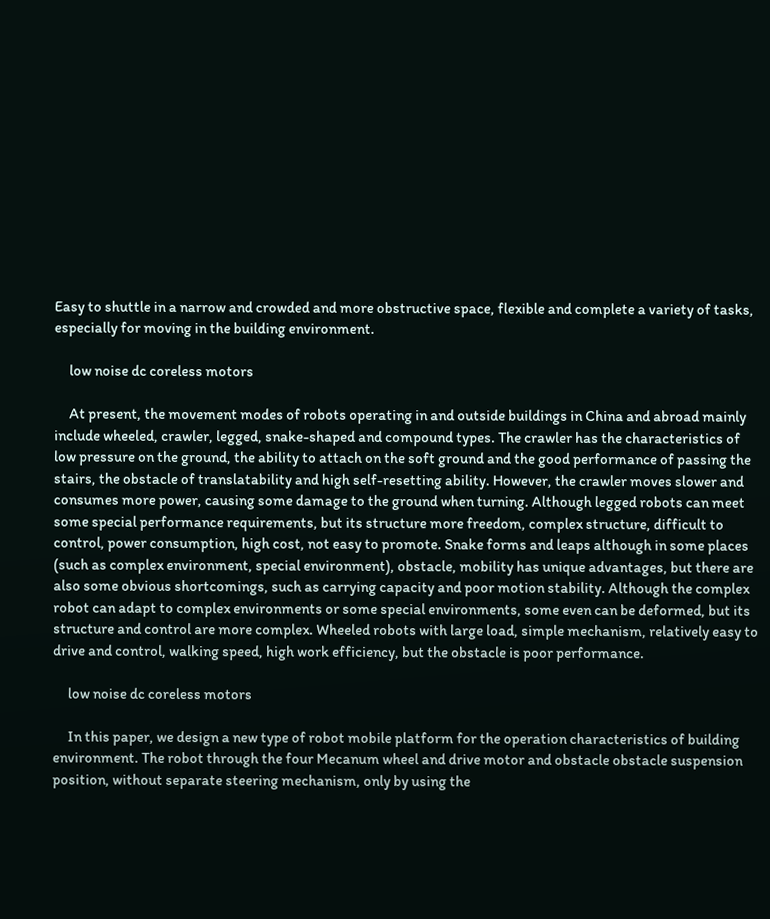Easy to shuttle in a narrow and crowded and more obstructive space, flexible and complete a variety of tasks, especially for moving in the building environment.

     low noise dc coreless motors

     At present, the movement modes of robots operating in and outside buildings in China and abroad mainly include wheeled, crawler, legged, snake-shaped and compound types. The crawler has the characteristics of low pressure on the ground, the ability to attach on the soft ground and the good performance of passing the stairs, the obstacle of translatability and high self-resetting ability. However, the crawler moves slower and consumes more power, causing some damage to the ground when turning. Although legged robots can meet some special performance requirements, but its structure more freedom, complex structure, difficult to control, power consumption, high cost, not easy to promote. Snake forms and leaps although in some places (such as complex environment, special environment), obstacle, mobility has unique advantages, but there are also some obvious shortcomings, such as carrying capacity and poor motion stability. Although the complex robot can adapt to complex environments or some special environments, some even can be deformed, but its structure and control are more complex. Wheeled robots with large load, simple mechanism, relatively easy to drive and control, walking speed, high work efficiency, but the obstacle is poor performance.

     low noise dc coreless motors

     In this paper, we design a new type of robot mobile platform for the operation characteristics of building environment. The robot through the four Mecanum wheel and drive motor and obstacle obstacle suspension position, without separate steering mechanism, only by using the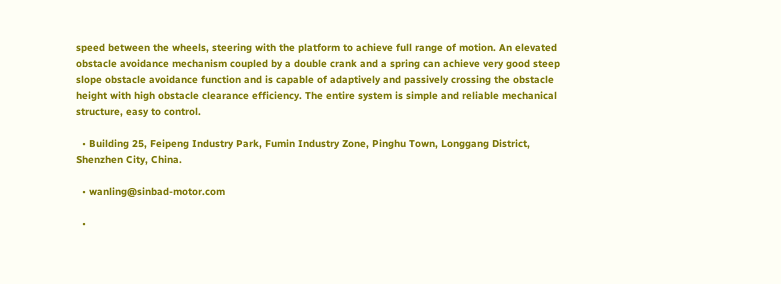speed between the wheels, steering with the platform to achieve full range of motion. An elevated obstacle avoidance mechanism coupled by a double crank and a spring can achieve very good steep slope obstacle avoidance function and is capable of adaptively and passively crossing the obstacle height with high obstacle clearance efficiency. The entire system is simple and reliable mechanical structure, easy to control.

  • Building 25, Feipeng Industry Park, Fumin Industry Zone, Pinghu Town, Longgang District, Shenzhen City, China.

  • wanling@sinbad-motor.com

  •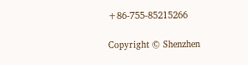+86-755-85215266

Copyright © Shenzhen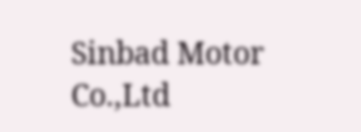Sinbad Motor Co.,Ltd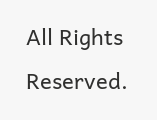All Rights Reserved.